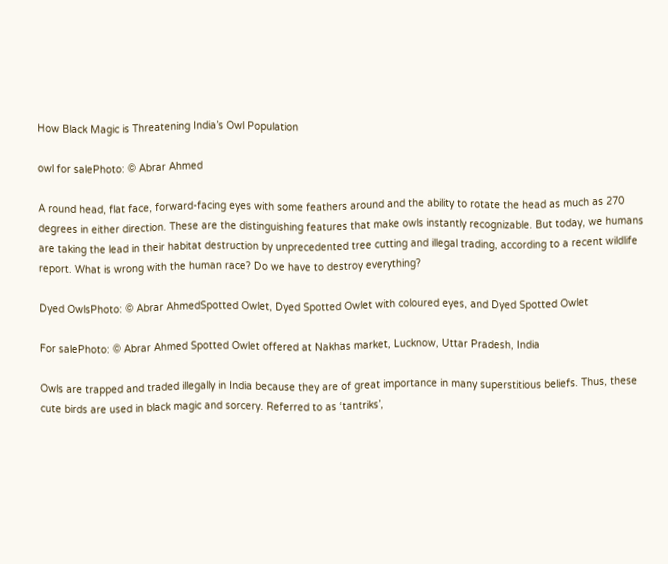How Black Magic is Threatening India’s Owl Population

owl for salePhoto: © Abrar Ahmed

A round head, flat face, forward-facing eyes with some feathers around and the ability to rotate the head as much as 270 degrees in either direction. These are the distinguishing features that make owls instantly recognizable. But today, we humans are taking the lead in their habitat destruction by unprecedented tree cutting and illegal trading, according to a recent wildlife report. What is wrong with the human race? Do we have to destroy everything?

Dyed OwlsPhoto: © Abrar AhmedSpotted Owlet, Dyed Spotted Owlet with coloured eyes, and Dyed Spotted Owlet

For salePhoto: © Abrar Ahmed Spotted Owlet offered at Nakhas market, Lucknow, Uttar Pradesh, India

Owls are trapped and traded illegally in India because they are of great importance in many superstitious beliefs. Thus, these cute birds are used in black magic and sorcery. Referred to as ‘tantriks’,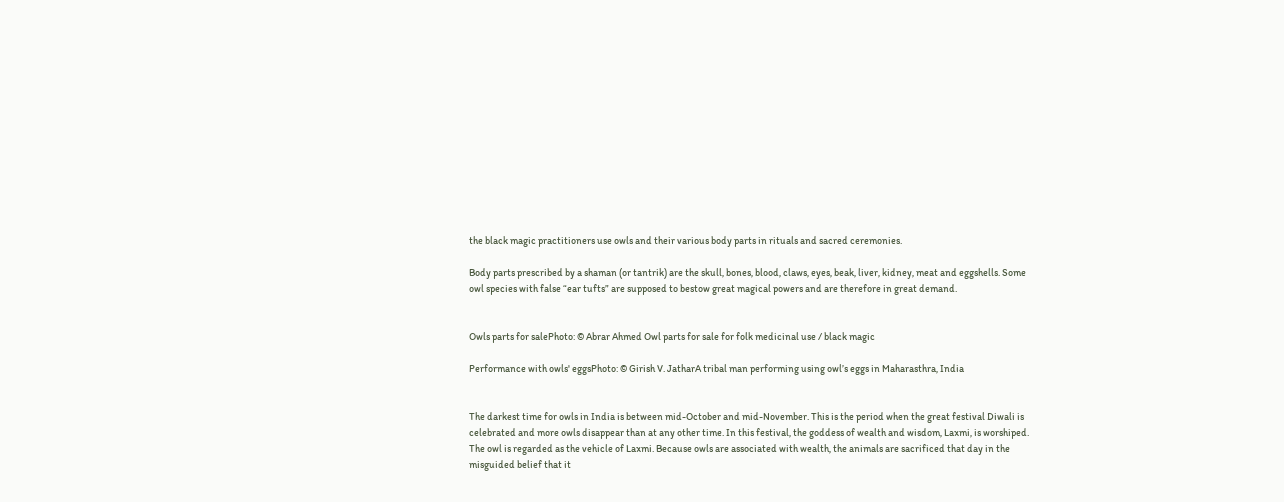the black magic practitioners use owls and their various body parts in rituals and sacred ceremonies.

Body parts prescribed by a shaman (or tantrik) are the skull, bones, blood, claws, eyes, beak, liver, kidney, meat and eggshells. Some owl species with false “ear tufts” are supposed to bestow great magical powers and are therefore in great demand.


Owls parts for salePhoto: © Abrar Ahmed Owl parts for sale for folk medicinal use / black magic

Performance with owls' eggsPhoto: © Girish V. JatharA tribal man performing using owl’s eggs in Maharasthra, India


The darkest time for owls in India is between mid-October and mid-November. This is the period when the great festival Diwali is celebrated and more owls disappear than at any other time. In this festival, the goddess of wealth and wisdom, Laxmi, is worshiped. The owl is regarded as the vehicle of Laxmi. Because owls are associated with wealth, the animals are sacrificed that day in the misguided belief that it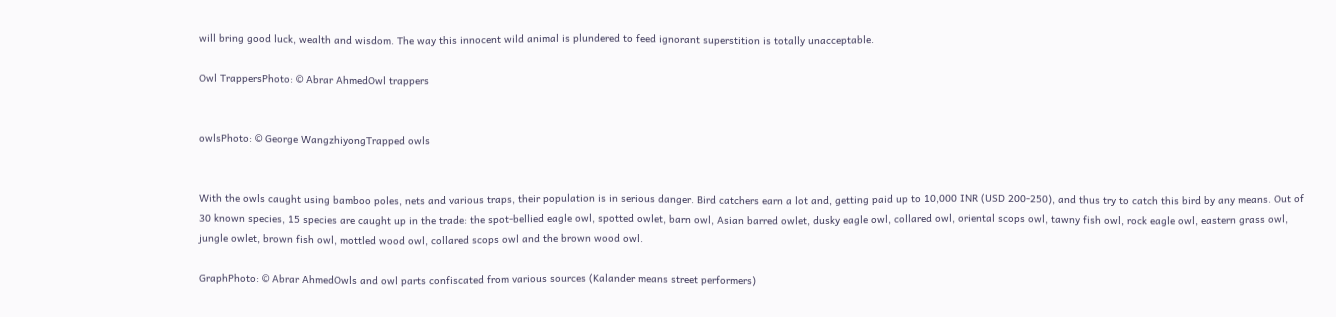will bring good luck, wealth and wisdom. The way this innocent wild animal is plundered to feed ignorant superstition is totally unacceptable.

Owl TrappersPhoto: © Abrar AhmedOwl trappers


owlsPhoto: © George WangzhiyongTrapped owls


With the owls caught using bamboo poles, nets and various traps, their population is in serious danger. Bird catchers earn a lot and, getting paid up to 10,000 INR (USD 200-250), and thus try to catch this bird by any means. Out of 30 known species, 15 species are caught up in the trade: the spot-bellied eagle owl, spotted owlet, barn owl, Asian barred owlet, dusky eagle owl, collared owl, oriental scops owl, tawny fish owl, rock eagle owl, eastern grass owl, jungle owlet, brown fish owl, mottled wood owl, collared scops owl and the brown wood owl.

GraphPhoto: © Abrar AhmedOwls and owl parts confiscated from various sources (Kalander means street performers)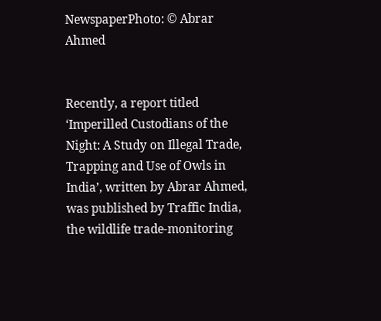NewspaperPhoto: © Abrar Ahmed


Recently, a report titled ‘Imperilled Custodians of the Night: A Study on Illegal Trade, Trapping and Use of Owls in India’, written by Abrar Ahmed, was published by Traffic India, the wildlife trade-monitoring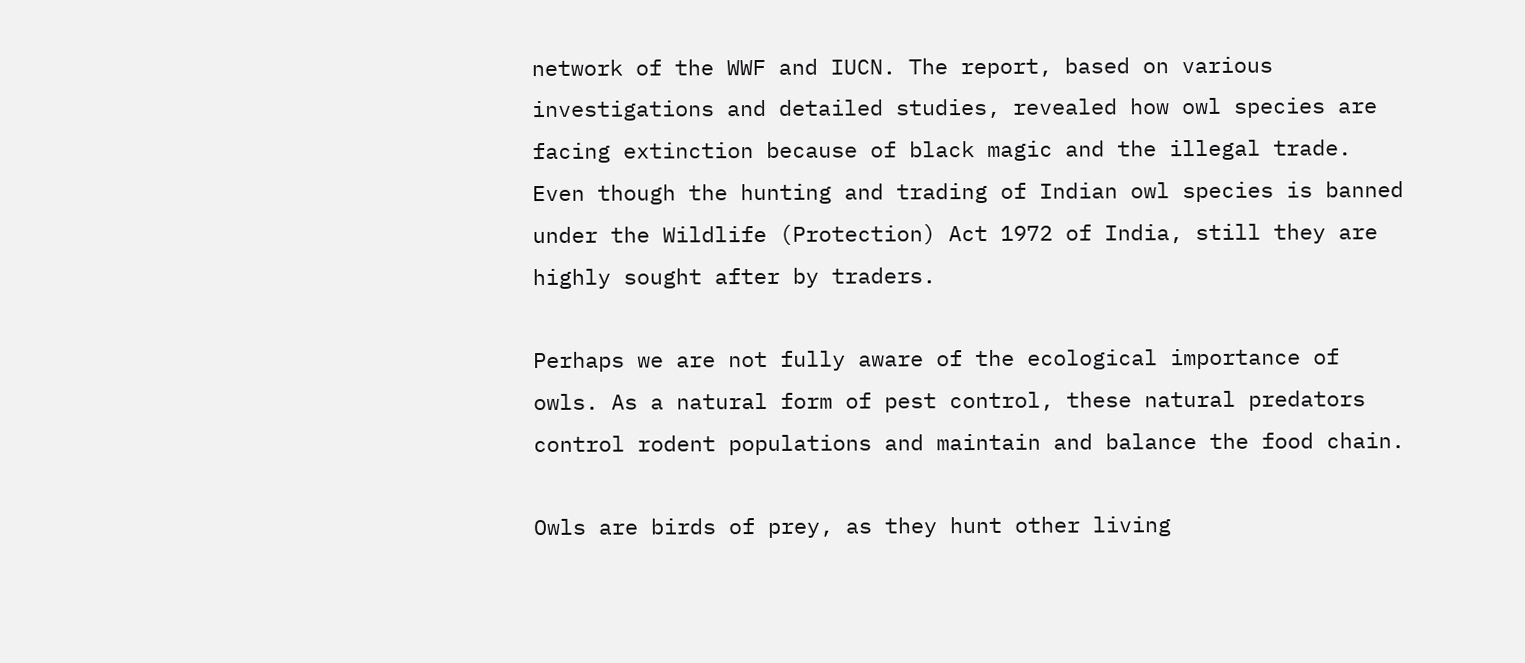network of the WWF and IUCN. The report, based on various investigations and detailed studies, revealed how owl species are facing extinction because of black magic and the illegal trade. Even though the hunting and trading of Indian owl species is banned under the Wildlife (Protection) Act 1972 of India, still they are highly sought after by traders.

Perhaps we are not fully aware of the ecological importance of owls. As a natural form of pest control, these natural predators control rodent populations and maintain and balance the food chain.

Owls are birds of prey, as they hunt other living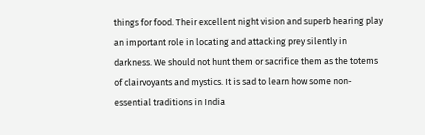things for food. Their excellent night vision and superb hearing play an important role in locating and attacking prey silently in darkness. We should not hunt them or sacrifice them as the totems of clairvoyants and mystics. It is sad to learn how some non-essential traditions in India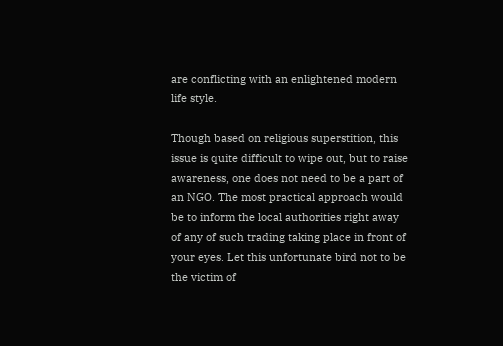are conflicting with an enlightened modern life style.

Though based on religious superstition, this issue is quite difficult to wipe out, but to raise awareness, one does not need to be a part of an NGO. The most practical approach would be to inform the local authorities right away of any of such trading taking place in front of your eyes. Let this unfortunate bird not to be the victim of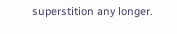superstition any longer.